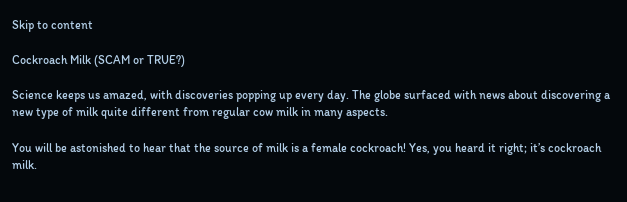Skip to content

Cockroach Milk (SCAM or TRUE?)

Science keeps us amazed, with discoveries popping up every day. The globe surfaced with news about discovering a new type of milk quite different from regular cow milk in many aspects.

You will be astonished to hear that the source of milk is a female cockroach! Yes, you heard it right; it’s cockroach milk.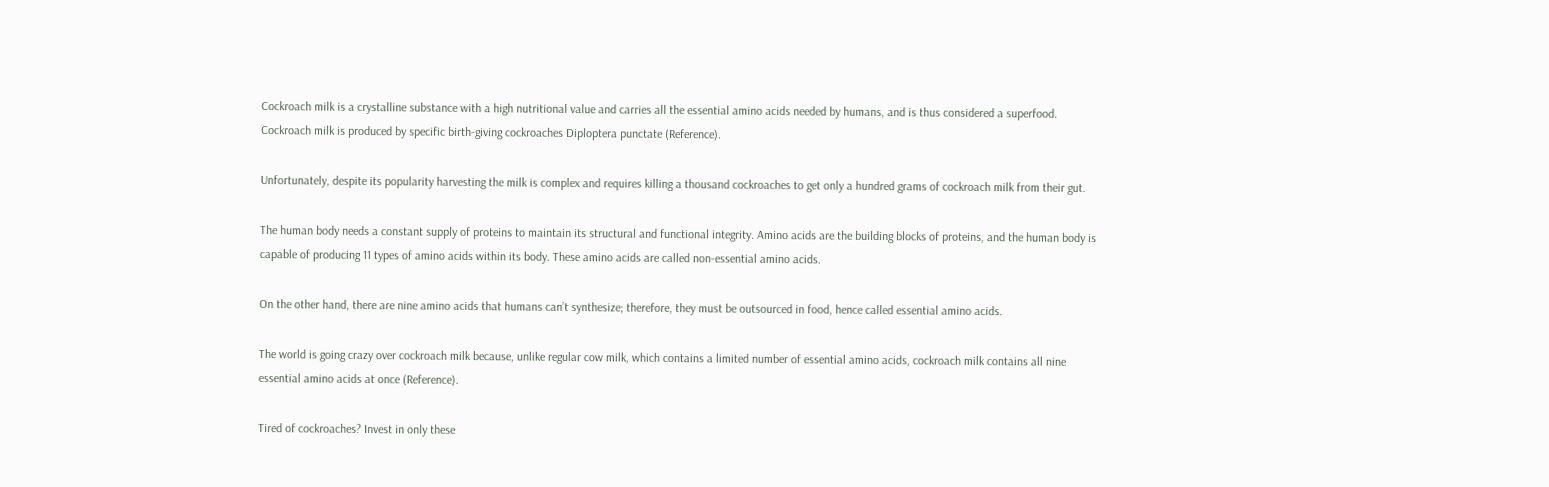Cockroach milk is a crystalline substance with a high nutritional value and carries all the essential amino acids needed by humans, and is thus considered a superfood. Cockroach milk is produced by specific birth-giving cockroaches Diploptera punctate (Reference).

Unfortunately, despite its popularity harvesting the milk is complex and requires killing a thousand cockroaches to get only a hundred grams of cockroach milk from their gut.

The human body needs a constant supply of proteins to maintain its structural and functional integrity. Amino acids are the building blocks of proteins, and the human body is capable of producing 11 types of amino acids within its body. These amino acids are called non-essential amino acids.

On the other hand, there are nine amino acids that humans can’t synthesize; therefore, they must be outsourced in food, hence called essential amino acids.

The world is going crazy over cockroach milk because, unlike regular cow milk, which contains a limited number of essential amino acids, cockroach milk contains all nine essential amino acids at once (Reference).

Tired of cockroaches? Invest in only these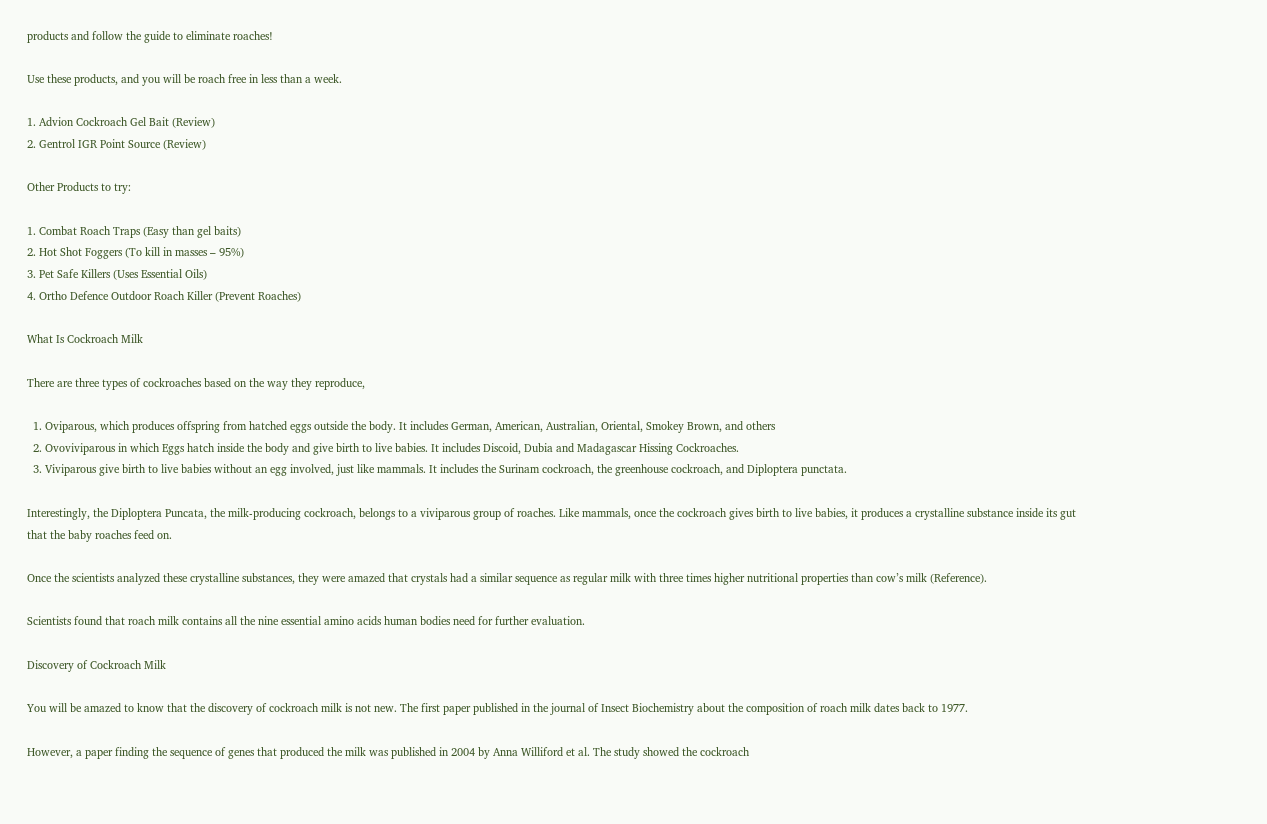products and follow the guide to eliminate roaches!

Use these products, and you will be roach free in less than a week.

1. Advion Cockroach Gel Bait (Review)
2. Gentrol IGR Point Source (Review)

Other Products to try:

1. Combat Roach Traps (Easy than gel baits)
2. Hot Shot Foggers (To kill in masses – 95%)
3. Pet Safe Killers (Uses Essential Oils)
4. Ortho Defence Outdoor Roach Killer (Prevent Roaches)

What Is Cockroach Milk

There are three types of cockroaches based on the way they reproduce,

  1. Oviparous, which produces offspring from hatched eggs outside the body. It includes German, American, Australian, Oriental, Smokey Brown, and others
  2. Ovoviviparous in which Eggs hatch inside the body and give birth to live babies. It includes Discoid, Dubia and Madagascar Hissing Cockroaches.
  3. Viviparous give birth to live babies without an egg involved, just like mammals. It includes the Surinam cockroach, the greenhouse cockroach, and Diploptera punctata.

Interestingly, the Diploptera Puncata, the milk-producing cockroach, belongs to a viviparous group of roaches. Like mammals, once the cockroach gives birth to live babies, it produces a crystalline substance inside its gut that the baby roaches feed on.

Once the scientists analyzed these crystalline substances, they were amazed that crystals had a similar sequence as regular milk with three times higher nutritional properties than cow’s milk (Reference).

Scientists found that roach milk contains all the nine essential amino acids human bodies need for further evaluation.

Discovery of Cockroach Milk

You will be amazed to know that the discovery of cockroach milk is not new. The first paper published in the journal of Insect Biochemistry about the composition of roach milk dates back to 1977.

However, a paper finding the sequence of genes that produced the milk was published in 2004 by Anna Williford et al. The study showed the cockroach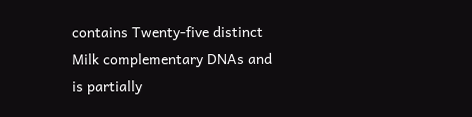contains Twenty-five distinct Milk complementary DNAs and is partially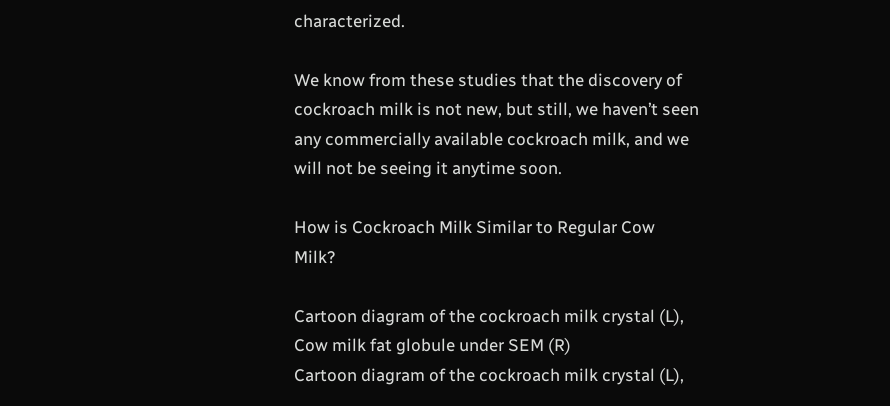characterized.

We know from these studies that the discovery of cockroach milk is not new, but still, we haven’t seen any commercially available cockroach milk, and we will not be seeing it anytime soon.

How is Cockroach Milk Similar to Regular Cow Milk?

Cartoon diagram of the cockroach milk crystal (L), Cow milk fat globule under SEM (R)
Cartoon diagram of the cockroach milk crystal (L),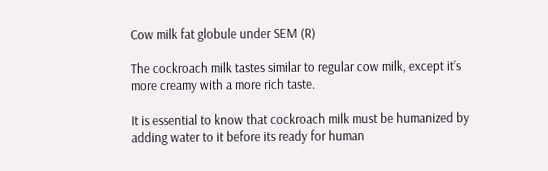Cow milk fat globule under SEM (R)

The cockroach milk tastes similar to regular cow milk, except it’s more creamy with a more rich taste.

It is essential to know that cockroach milk must be humanized by adding water to it before its ready for human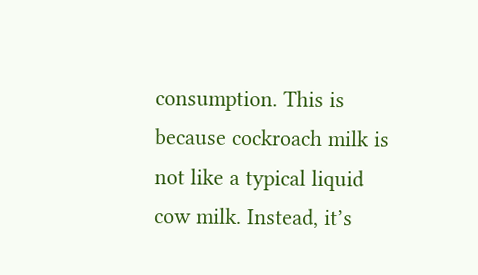consumption. This is because cockroach milk is not like a typical liquid cow milk. Instead, it’s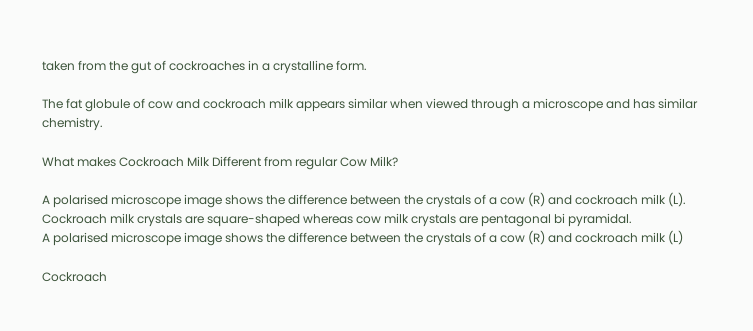taken from the gut of cockroaches in a crystalline form.

The fat globule of cow and cockroach milk appears similar when viewed through a microscope and has similar chemistry.

What makes Cockroach Milk Different from regular Cow Milk?

A polarised microscope image shows the difference between the crystals of a cow (R) and cockroach milk (L). Cockroach milk crystals are square-shaped whereas cow milk crystals are pentagonal bi pyramidal.
A polarised microscope image shows the difference between the crystals of a cow (R) and cockroach milk (L)

Cockroach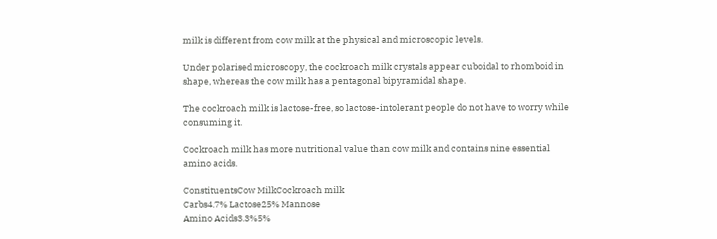milk is different from cow milk at the physical and microscopic levels.

Under polarised microscopy, the cockroach milk crystals appear cuboidal to rhomboid in shape, whereas the cow milk has a pentagonal bipyramidal shape.

The cockroach milk is lactose-free, so lactose-intolerant people do not have to worry while consuming it.

Cockroach milk has more nutritional value than cow milk and contains nine essential amino acids.

ConstituentsCow MilkCockroach milk
Carbs4.7% Lactose25% Mannose
Amino Acids3.3%5%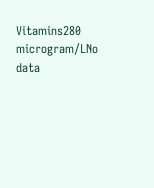Vitamins280 microgram/LNo data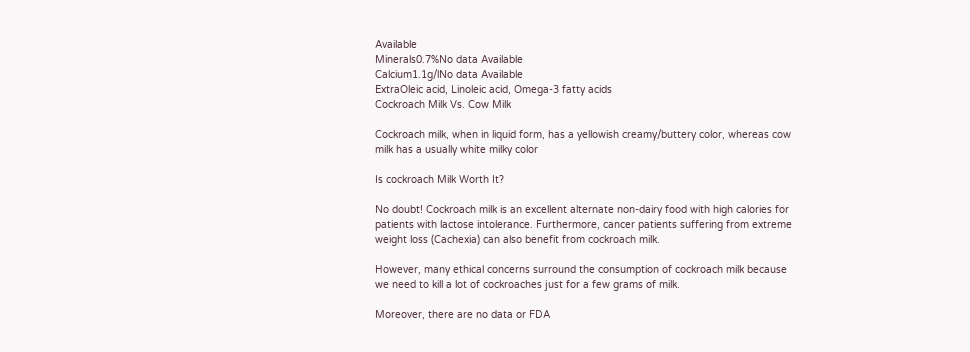Available
Minerals0.7%No data Available
Calcium1.1g/lNo data Available
ExtraOleic acid, Linoleic acid, Omega-3 fatty acids
Cockroach Milk Vs. Cow Milk

Cockroach milk, when in liquid form, has a yellowish creamy/buttery color, whereas cow milk has a usually white milky color

Is cockroach Milk Worth It?

No doubt! Cockroach milk is an excellent alternate non-dairy food with high calories for patients with lactose intolerance. Furthermore, cancer patients suffering from extreme weight loss (Cachexia) can also benefit from cockroach milk.

However, many ethical concerns surround the consumption of cockroach milk because we need to kill a lot of cockroaches just for a few grams of milk.

Moreover, there are no data or FDA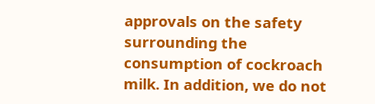approvals on the safety surrounding the consumption of cockroach milk. In addition, we do not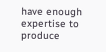have enough expertise to produce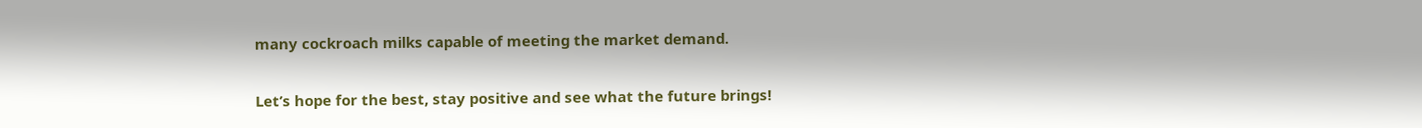many cockroach milks capable of meeting the market demand.

Let’s hope for the best, stay positive and see what the future brings!